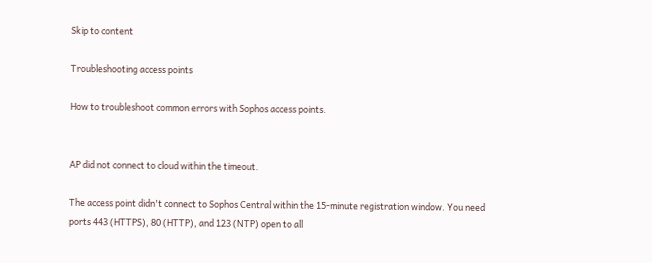Skip to content

Troubleshooting access points

How to troubleshoot common errors with Sophos access points.


AP did not connect to cloud within the timeout.

The access point didn't connect to Sophos Central within the 15-minute registration window. You need ports 443 (HTTPS), 80 (HTTP), and 123 (NTP) open to all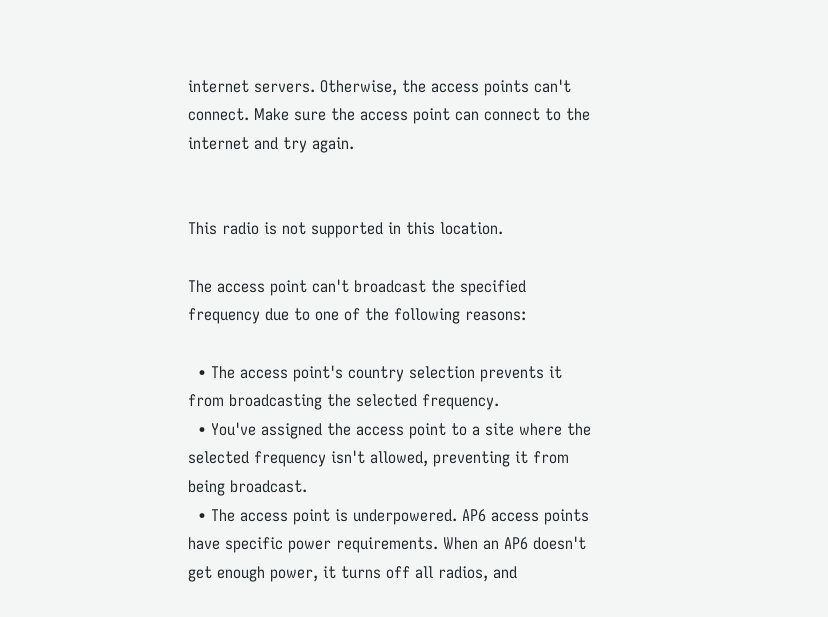internet servers. Otherwise, the access points can't connect. Make sure the access point can connect to the internet and try again.


This radio is not supported in this location.

The access point can't broadcast the specified frequency due to one of the following reasons:

  • The access point's country selection prevents it from broadcasting the selected frequency.
  • You've assigned the access point to a site where the selected frequency isn't allowed, preventing it from being broadcast.
  • The access point is underpowered. AP6 access points have specific power requirements. When an AP6 doesn't get enough power, it turns off all radios, and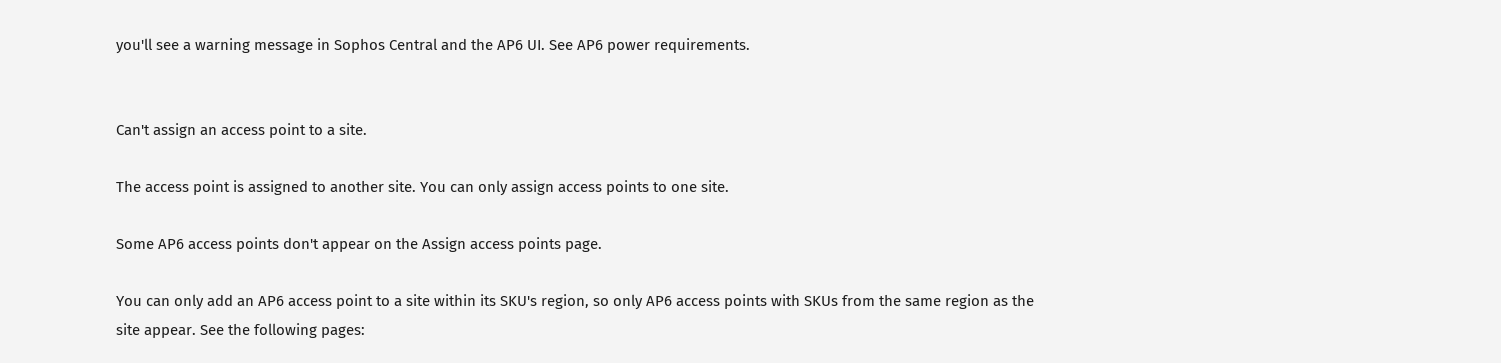you'll see a warning message in Sophos Central and the AP6 UI. See AP6 power requirements.


Can't assign an access point to a site.

The access point is assigned to another site. You can only assign access points to one site.

Some AP6 access points don't appear on the Assign access points page.

You can only add an AP6 access point to a site within its SKU's region, so only AP6 access points with SKUs from the same region as the site appear. See the following pages: